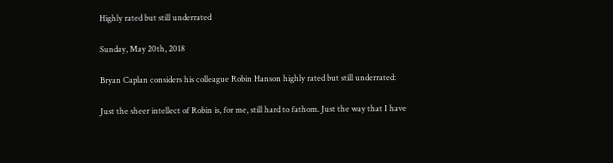Highly rated but still underrated

Sunday, May 20th, 2018

Bryan Caplan considers his colleague Robin Hanson highly rated but still underrated:

Just the sheer intellect of Robin is, for me, still hard to fathom. Just the way that I have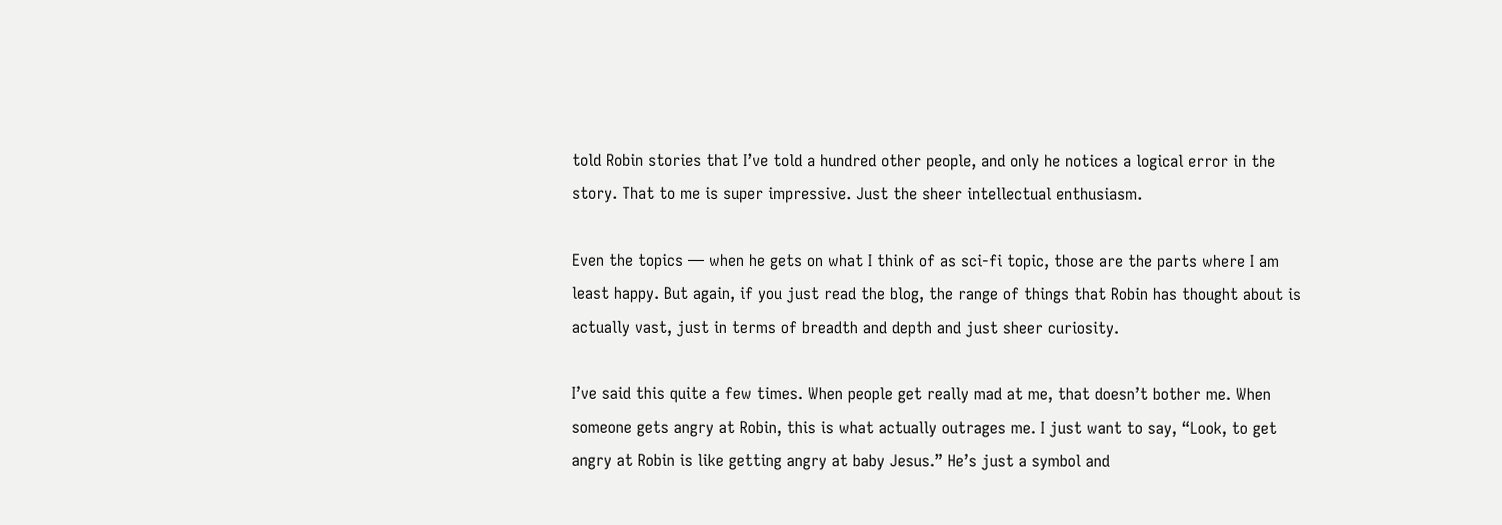told Robin stories that I’ve told a hundred other people, and only he notices a logical error in the story. That to me is super impressive. Just the sheer intellectual enthusiasm.

Even the topics — when he gets on what I think of as sci-fi topic, those are the parts where I am least happy. But again, if you just read the blog, the range of things that Robin has thought about is actually vast, just in terms of breadth and depth and just sheer curiosity.

I’ve said this quite a few times. When people get really mad at me, that doesn’t bother me. When someone gets angry at Robin, this is what actually outrages me. I just want to say, “Look, to get angry at Robin is like getting angry at baby Jesus.” He’s just a symbol and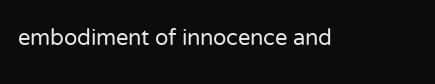embodiment of innocence and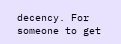decency. For someone to get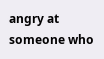angry at someone who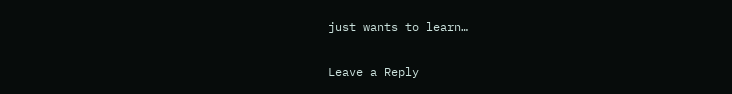just wants to learn…

Leave a Reply